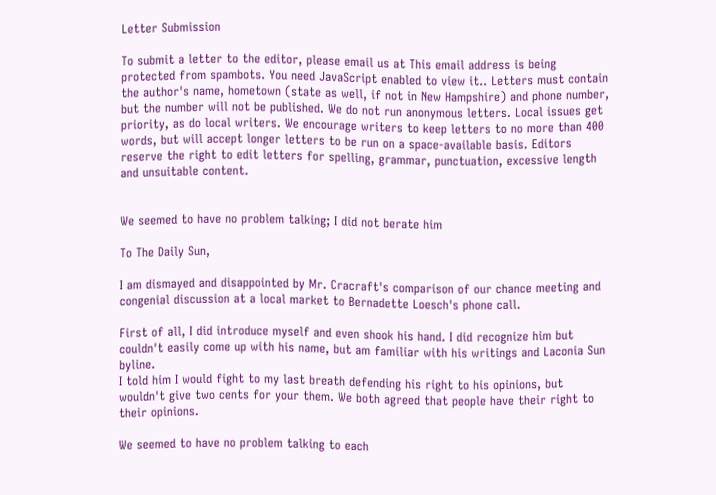Letter Submission

To submit a letter to the editor, please email us at This email address is being protected from spambots. You need JavaScript enabled to view it.. Letters must contain the author's name, hometown (state as well, if not in New Hampshire) and phone number, but the number will not be published. We do not run anonymous letters. Local issues get priority, as do local writers. We encourage writers to keep letters to no more than 400 words, but will accept longer letters to be run on a space-available basis. Editors reserve the right to edit letters for spelling, grammar, punctuation, excessive length and unsuitable content.


We seemed to have no problem talking; I did not berate him

To The Daily Sun,

I am dismayed and disappointed by Mr. Cracraft's comparison of our chance meeting and congenial discussion at a local market to Bernadette Loesch's phone call.

First of all, I did introduce myself and even shook his hand. I did recognize him but couldn't easily come up with his name, but am familiar with his writings and Laconia Sun byline.
I told him I would fight to my last breath defending his right to his opinions, but wouldn't give two cents for your them. We both agreed that people have their right to their opinions.

We seemed to have no problem talking to each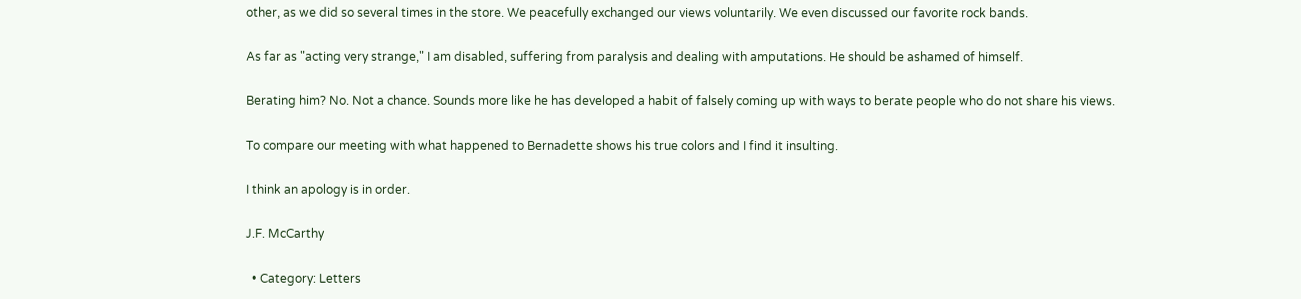other, as we did so several times in the store. We peacefully exchanged our views voluntarily. We even discussed our favorite rock bands.

As far as "acting very strange," I am disabled, suffering from paralysis and dealing with amputations. He should be ashamed of himself.

Berating him? No. Not a chance. Sounds more like he has developed a habit of falsely coming up with ways to berate people who do not share his views.

To compare our meeting with what happened to Bernadette shows his true colors and I find it insulting.

I think an apology is in order.

J.F. McCarthy

  • Category: Letters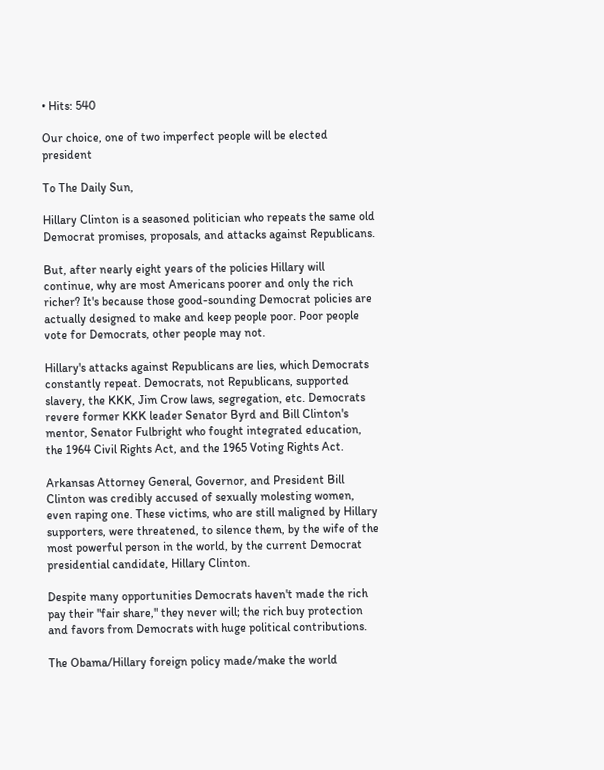• Hits: 540

Our choice, one of two imperfect people will be elected president

To The Daily Sun,

Hillary Clinton is a seasoned politician who repeats the same old Democrat promises, proposals, and attacks against Republicans.

But, after nearly eight years of the policies Hillary will continue, why are most Americans poorer and only the rich richer? It's because those good-sounding Democrat policies are actually designed to make and keep people poor. Poor people vote for Democrats, other people may not.

Hillary's attacks against Republicans are lies, which Democrats constantly repeat. Democrats, not Republicans, supported slavery, the KKK, Jim Crow laws, segregation, etc. Democrats revere former KKK leader Senator Byrd and Bill Clinton's mentor, Senator Fulbright who fought integrated education, the 1964 Civil Rights Act, and the 1965 Voting Rights Act.

Arkansas Attorney General, Governor, and President Bill Clinton was credibly accused of sexually molesting women, even raping one. These victims, who are still maligned by Hillary supporters, were threatened, to silence them, by the wife of the most powerful person in the world, by the current Democrat presidential candidate, Hillary Clinton.

Despite many opportunities Democrats haven't made the rich pay their "fair share," they never will; the rich buy protection and favors from Democrats with huge political contributions.

The Obama/Hillary foreign policy made/make the world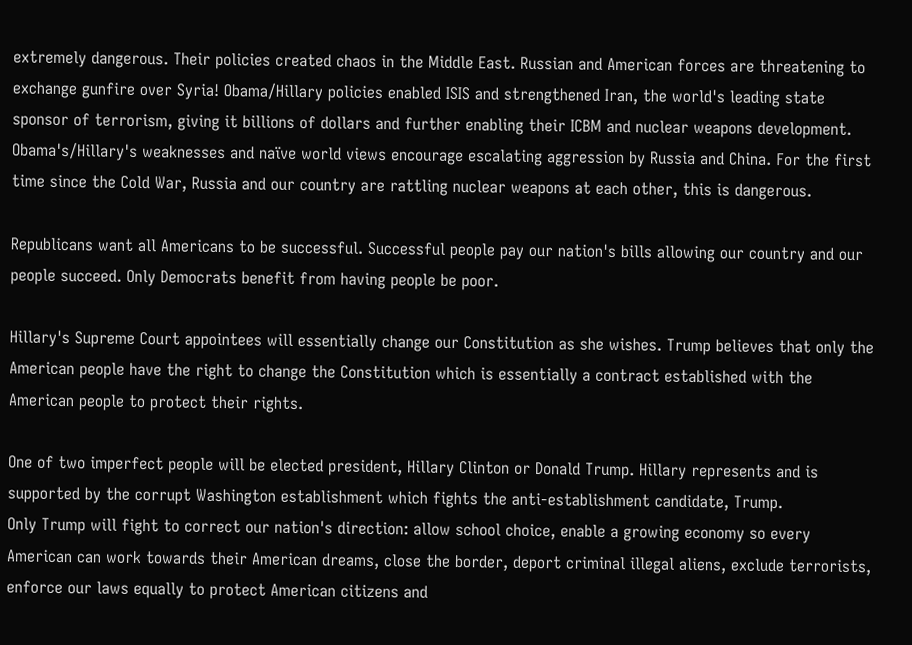extremely dangerous. Their policies created chaos in the Middle East. Russian and American forces are threatening to exchange gunfire over Syria! Obama/Hillary policies enabled ISIS and strengthened Iran, the world's leading state sponsor of terrorism, giving it billions of dollars and further enabling their ICBM and nuclear weapons development. Obama's/Hillary's weaknesses and naïve world views encourage escalating aggression by Russia and China. For the first time since the Cold War, Russia and our country are rattling nuclear weapons at each other, this is dangerous.

Republicans want all Americans to be successful. Successful people pay our nation's bills allowing our country and our people succeed. Only Democrats benefit from having people be poor.

Hillary's Supreme Court appointees will essentially change our Constitution as she wishes. Trump believes that only the American people have the right to change the Constitution which is essentially a contract established with the American people to protect their rights.

One of two imperfect people will be elected president, Hillary Clinton or Donald Trump. Hillary represents and is supported by the corrupt Washington establishment which fights the anti-establishment candidate, Trump.
Only Trump will fight to correct our nation's direction: allow school choice, enable a growing economy so every American can work towards their American dreams, close the border, deport criminal illegal aliens, exclude terrorists, enforce our laws equally to protect American citizens and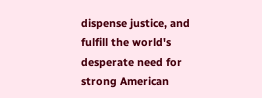dispense justice, and fulfill the world's desperate need for strong American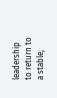leadership to return to a stable,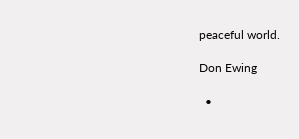peaceful world.

Don Ewing

  •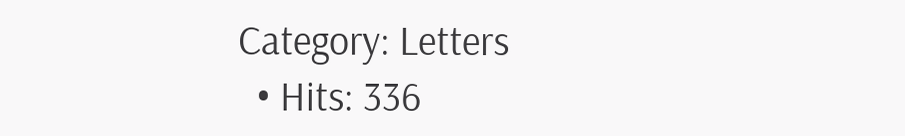Category: Letters
  • Hits: 336